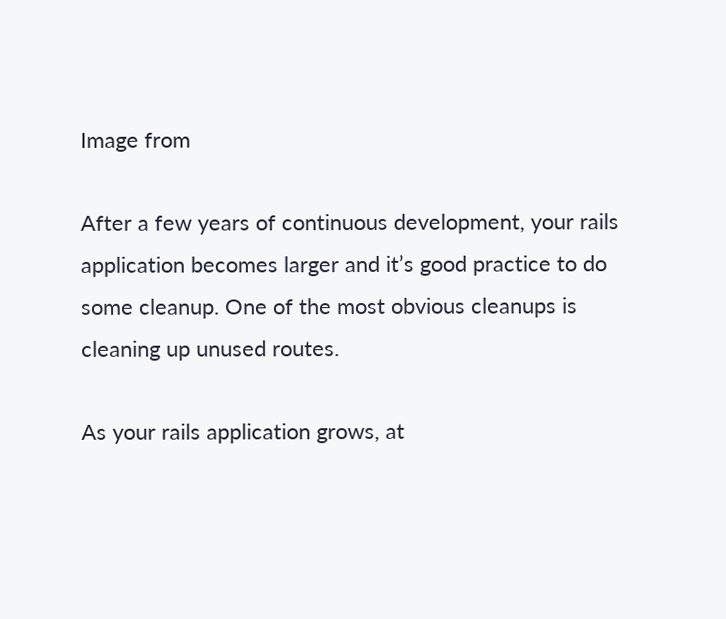Image from

After a few years of continuous development, your rails application becomes larger and it’s good practice to do some cleanup. One of the most obvious cleanups is cleaning up unused routes.

As your rails application grows, at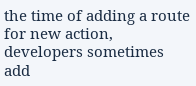the time of adding a route for new action, developers sometimes add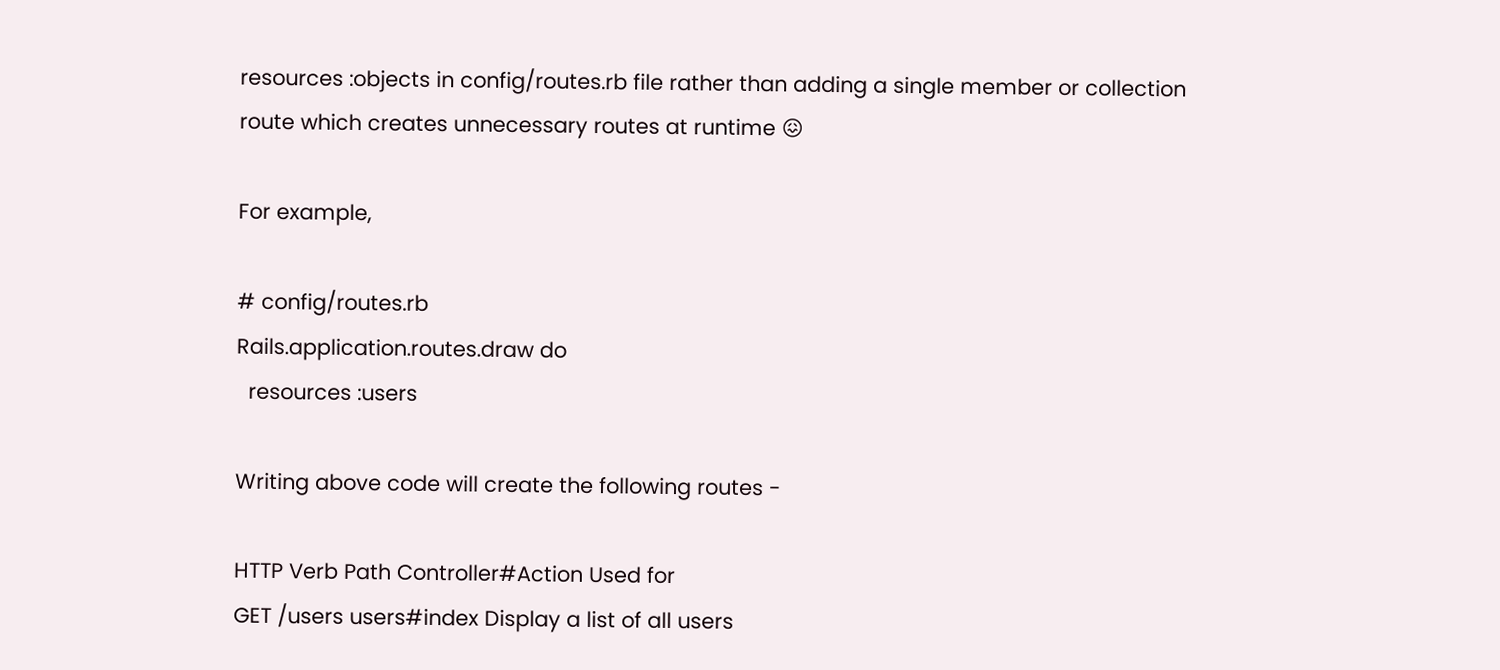resources :objects in config/routes.rb file rather than adding a single member or collection route which creates unnecessary routes at runtime 😖

For example,

# config/routes.rb
Rails.application.routes.draw do
  resources :users

Writing above code will create the following routes -

HTTP Verb Path Controller#Action Used for
GET /users users#index Display a list of all users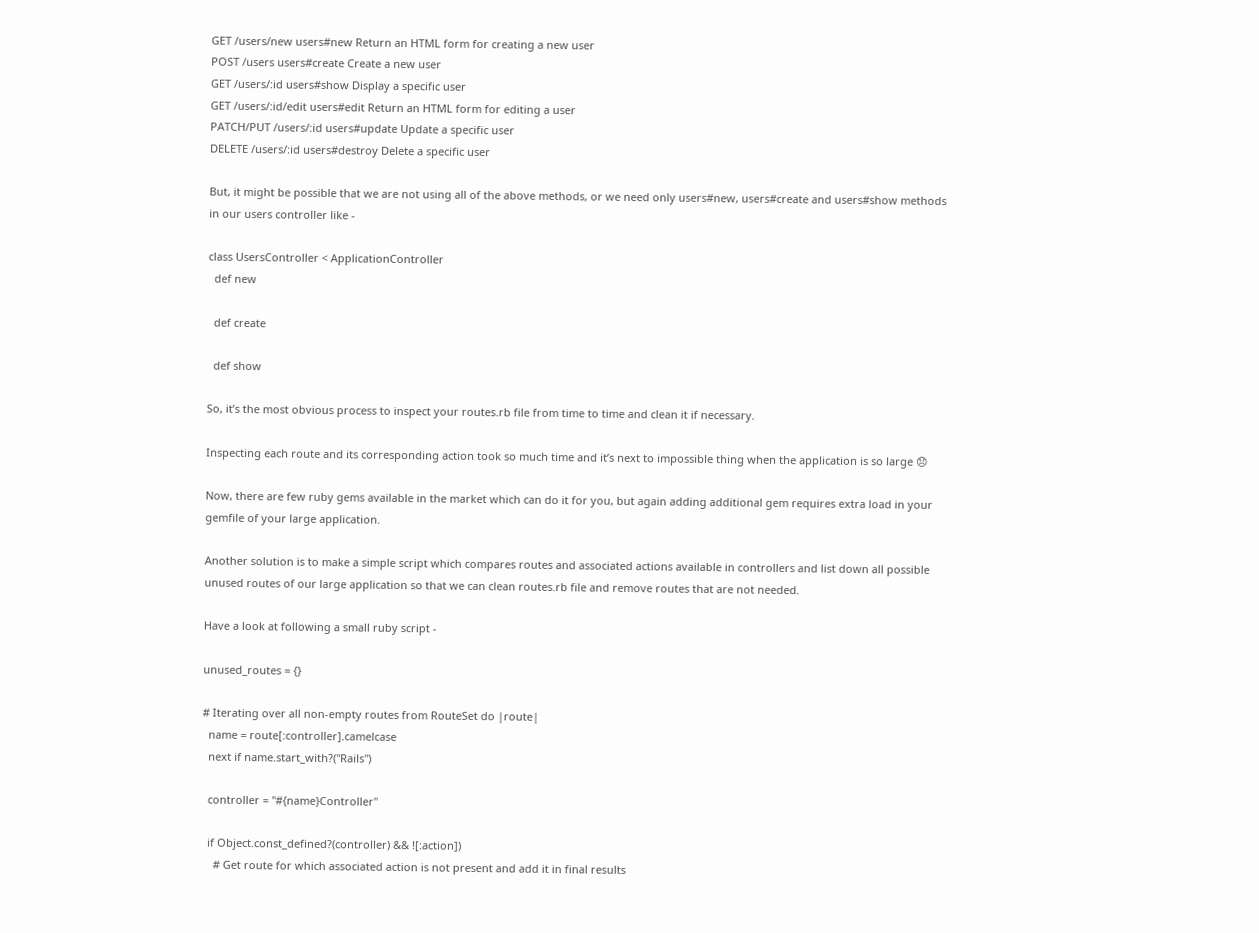GET /users/new users#new Return an HTML form for creating a new user
POST /users users#create Create a new user
GET /users/:id users#show Display a specific user
GET /users/:id/edit users#edit Return an HTML form for editing a user
PATCH/PUT /users/:id users#update Update a specific user
DELETE /users/:id users#destroy Delete a specific user

But, it might be possible that we are not using all of the above methods, or we need only users#new, users#create and users#show methods in our users controller like -

class UsersController < ApplicationController
  def new

  def create

  def show

So, it’s the most obvious process to inspect your routes.rb file from time to time and clean it if necessary.

Inspecting each route and its corresponding action took so much time and it’s next to impossible thing when the application is so large 😞

Now, there are few ruby gems available in the market which can do it for you, but again adding additional gem requires extra load in your gemfile of your large application.

Another solution is to make a simple script which compares routes and associated actions available in controllers and list down all possible unused routes of our large application so that we can clean routes.rb file and remove routes that are not needed.

Have a look at following a small ruby script -

unused_routes = {}

# Iterating over all non-empty routes from RouteSet do |route|
  name = route[:controller].camelcase
  next if name.start_with?("Rails")

  controller = "#{name}Controller"

  if Object.const_defined?(controller) && ![:action])
    # Get route for which associated action is not present and add it in final results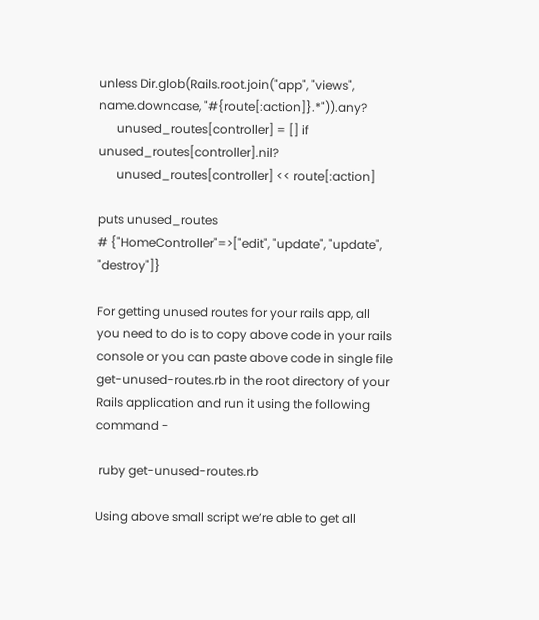unless Dir.glob(Rails.root.join("app", "views", name.downcase, "#{route[:action]}.*")).any?
      unused_routes[controller] = [] if unused_routes[controller].nil?
      unused_routes[controller] << route[:action]

puts unused_routes
# {"HomeController"=>["edit", "update", "update", "destroy"]}

For getting unused routes for your rails app, all you need to do is to copy above code in your rails console or you can paste above code in single file get-unused-routes.rb in the root directory of your Rails application and run it using the following command -

 ruby get-unused-routes.rb

Using above small script we’re able to get all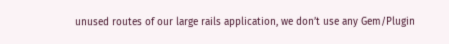unused routes of our large rails application, we don’t use any Gem/Plugin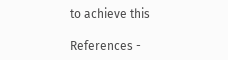to achieve this

References -